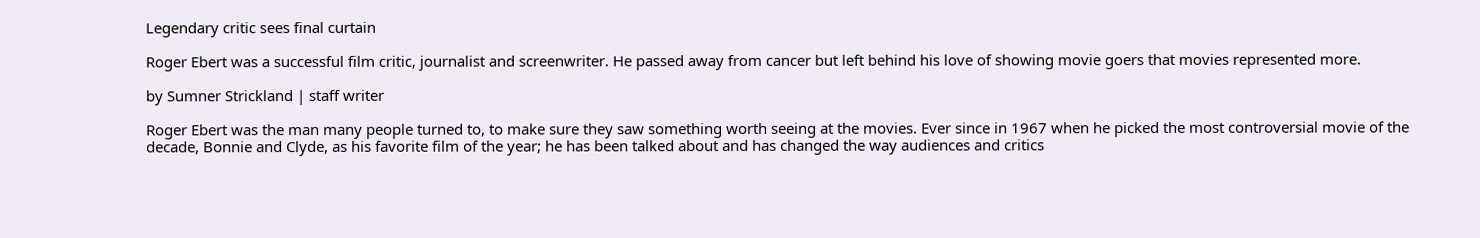Legendary critic sees final curtain

Roger Ebert was a successful film critic, journalist and screenwriter. He passed away from cancer but left behind his love of showing movie goers that movies represented more.

by Sumner Strickland | staff writer

Roger Ebert was the man many people turned to, to make sure they saw something worth seeing at the movies. Ever since in 1967 when he picked the most controversial movie of the decade, Bonnie and Clyde, as his favorite film of the year; he has been talked about and has changed the way audiences and critics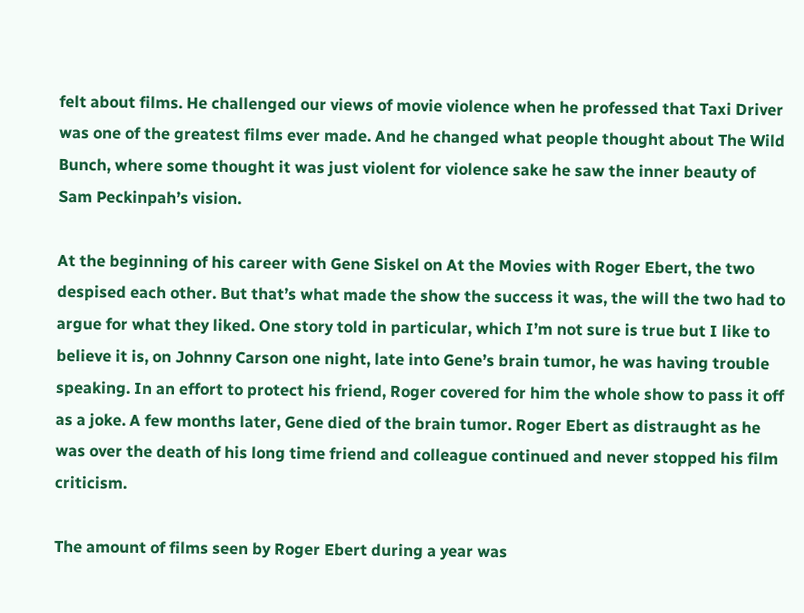felt about films. He challenged our views of movie violence when he professed that Taxi Driver was one of the greatest films ever made. And he changed what people thought about The Wild Bunch, where some thought it was just violent for violence sake he saw the inner beauty of Sam Peckinpah’s vision.

At the beginning of his career with Gene Siskel on At the Movies with Roger Ebert, the two despised each other. But that’s what made the show the success it was, the will the two had to argue for what they liked. One story told in particular, which I’m not sure is true but I like to believe it is, on Johnny Carson one night, late into Gene’s brain tumor, he was having trouble speaking. In an effort to protect his friend, Roger covered for him the whole show to pass it off as a joke. A few months later, Gene died of the brain tumor. Roger Ebert as distraught as he was over the death of his long time friend and colleague continued and never stopped his film criticism.

The amount of films seen by Roger Ebert during a year was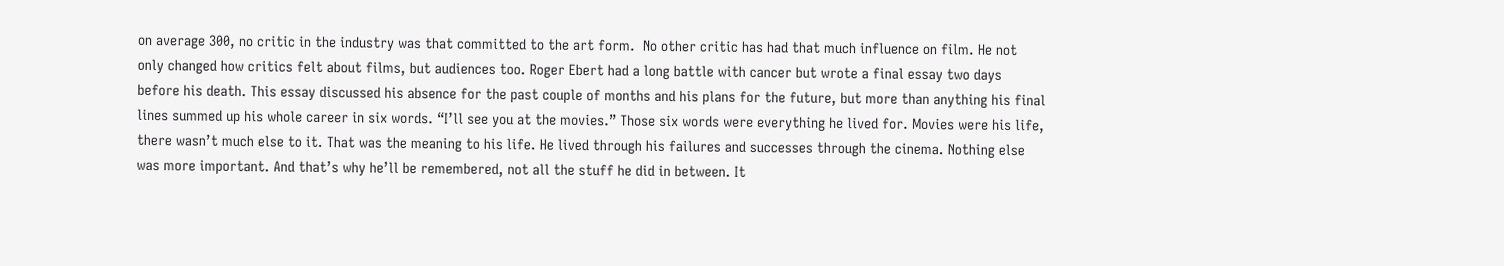on average 300, no critic in the industry was that committed to the art form.  No other critic has had that much influence on film. He not only changed how critics felt about films, but audiences too. Roger Ebert had a long battle with cancer but wrote a final essay two days before his death. This essay discussed his absence for the past couple of months and his plans for the future, but more than anything his final lines summed up his whole career in six words. “I’ll see you at the movies.” Those six words were everything he lived for. Movies were his life, there wasn’t much else to it. That was the meaning to his life. He lived through his failures and successes through the cinema. Nothing else was more important. And that’s why he’ll be remembered, not all the stuff he did in between. It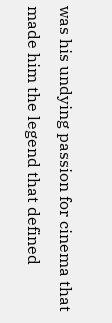was his undying passion for cinema that made him the legend that defined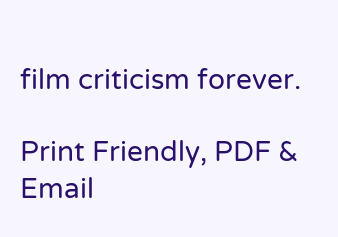film criticism forever.

Print Friendly, PDF & Email